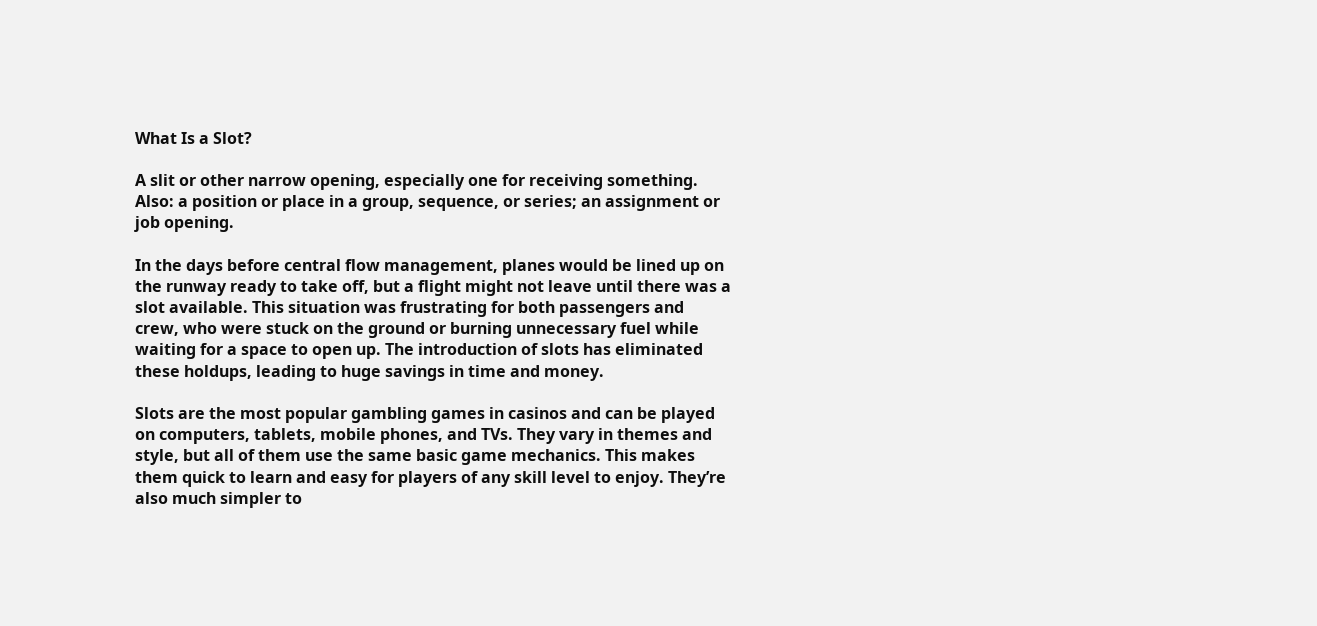What Is a Slot?

A slit or other narrow opening, especially one for receiving something. Also: a position or place in a group, sequence, or series; an assignment or job opening.

In the days before central flow management, planes would be lined up on the runway ready to take off, but a flight might not leave until there was a slot available. This situation was frustrating for both passengers and crew, who were stuck on the ground or burning unnecessary fuel while waiting for a space to open up. The introduction of slots has eliminated these holdups, leading to huge savings in time and money.

Slots are the most popular gambling games in casinos and can be played on computers, tablets, mobile phones, and TVs. They vary in themes and style, but all of them use the same basic game mechanics. This makes them quick to learn and easy for players of any skill level to enjoy. They’re also much simpler to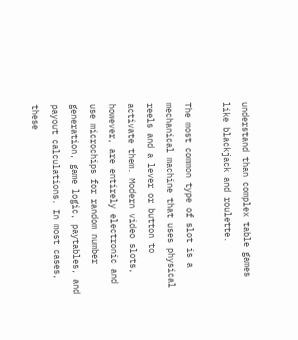understand than complex table games like blackjack and roulette.

The most common type of slot is a mechanical machine that uses physical reels and a lever or button to activate them. Modern video slots, however, are entirely electronic and use microchips for random number generation, game logic, paytables, and payout calculations. In most cases, these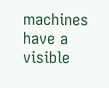machines have a visible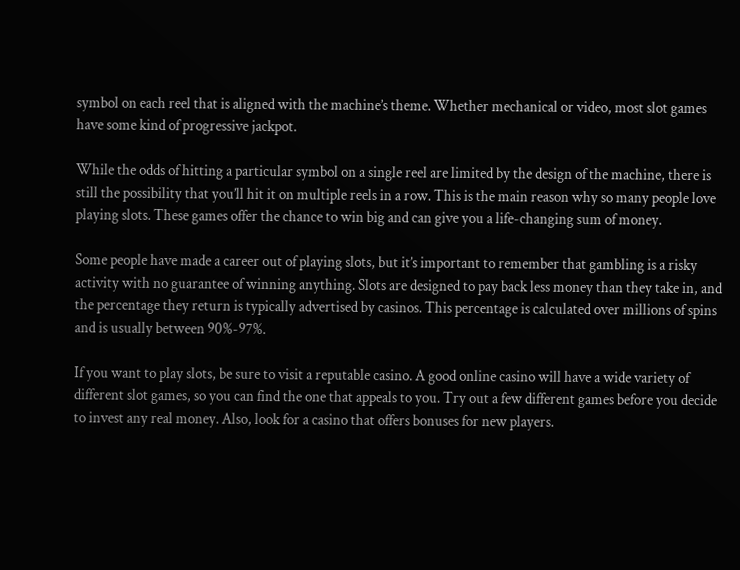symbol on each reel that is aligned with the machine’s theme. Whether mechanical or video, most slot games have some kind of progressive jackpot.

While the odds of hitting a particular symbol on a single reel are limited by the design of the machine, there is still the possibility that you’ll hit it on multiple reels in a row. This is the main reason why so many people love playing slots. These games offer the chance to win big and can give you a life-changing sum of money.

Some people have made a career out of playing slots, but it’s important to remember that gambling is a risky activity with no guarantee of winning anything. Slots are designed to pay back less money than they take in, and the percentage they return is typically advertised by casinos. This percentage is calculated over millions of spins and is usually between 90%-97%.

If you want to play slots, be sure to visit a reputable casino. A good online casino will have a wide variety of different slot games, so you can find the one that appeals to you. Try out a few different games before you decide to invest any real money. Also, look for a casino that offers bonuses for new players.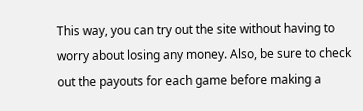This way, you can try out the site without having to worry about losing any money. Also, be sure to check out the payouts for each game before making a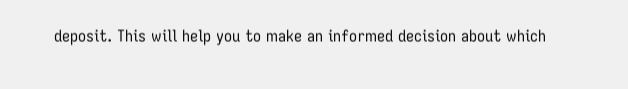deposit. This will help you to make an informed decision about which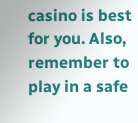casino is best for you. Also, remember to play in a safe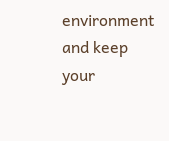environment and keep your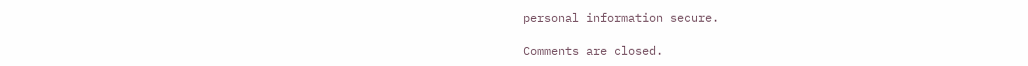personal information secure.

Comments are closed.